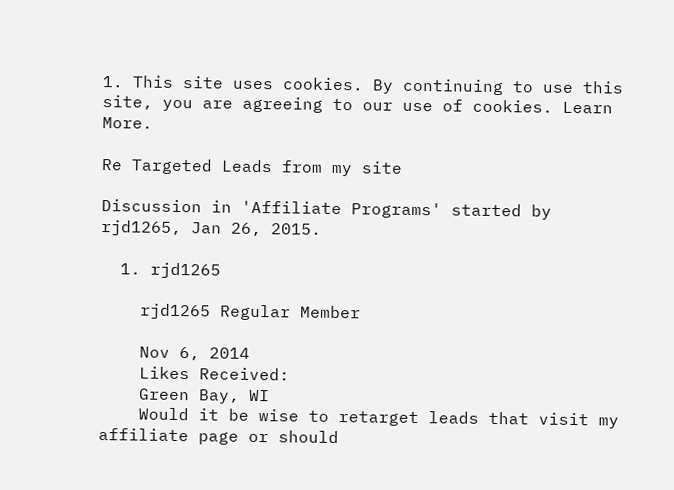1. This site uses cookies. By continuing to use this site, you are agreeing to our use of cookies. Learn More.

Re Targeted Leads from my site

Discussion in 'Affiliate Programs' started by rjd1265, Jan 26, 2015.

  1. rjd1265

    rjd1265 Regular Member

    Nov 6, 2014
    Likes Received:
    Green Bay, WI
    Would it be wise to retarget leads that visit my affiliate page or should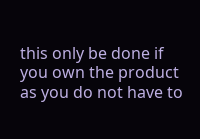this only be done if you own the product as you do not have to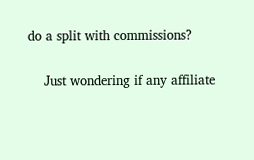do a split with commissions?

    Just wondering if any affiliate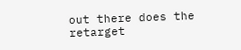out there does the retarget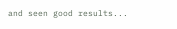and seen good results...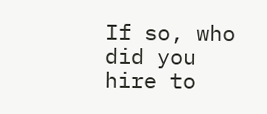If so, who did you hire to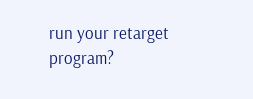run your retarget program?